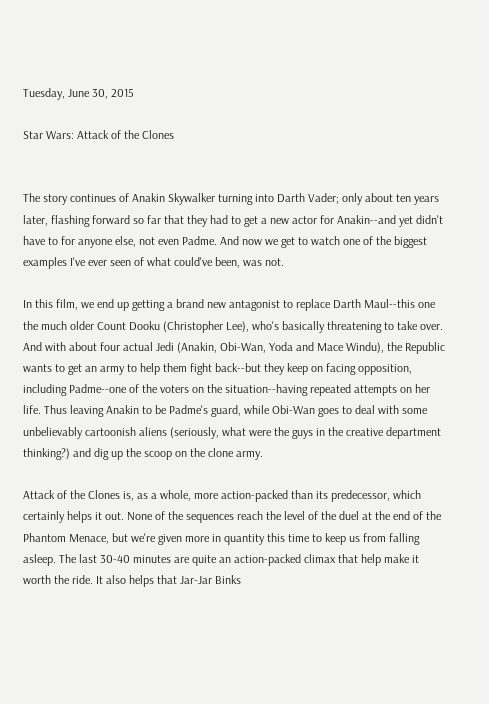Tuesday, June 30, 2015

Star Wars: Attack of the Clones


The story continues of Anakin Skywalker turning into Darth Vader; only about ten years later, flashing forward so far that they had to get a new actor for Anakin--and yet didn't have to for anyone else, not even Padme. And now we get to watch one of the biggest examples I've ever seen of what could've been, was not.

In this film, we end up getting a brand new antagonist to replace Darth Maul--this one the much older Count Dooku (Christopher Lee), who's basically threatening to take over. And with about four actual Jedi (Anakin, Obi-Wan, Yoda and Mace Windu), the Republic wants to get an army to help them fight back--but they keep on facing opposition, including Padme--one of the voters on the situation--having repeated attempts on her life. Thus leaving Anakin to be Padme's guard, while Obi-Wan goes to deal with some unbelievably cartoonish aliens (seriously, what were the guys in the creative department thinking?) and dig up the scoop on the clone army.

Attack of the Clones is, as a whole, more action-packed than its predecessor, which certainly helps it out. None of the sequences reach the level of the duel at the end of the Phantom Menace, but we're given more in quantity this time to keep us from falling asleep. The last 30-40 minutes are quite an action-packed climax that help make it worth the ride. It also helps that Jar-Jar Binks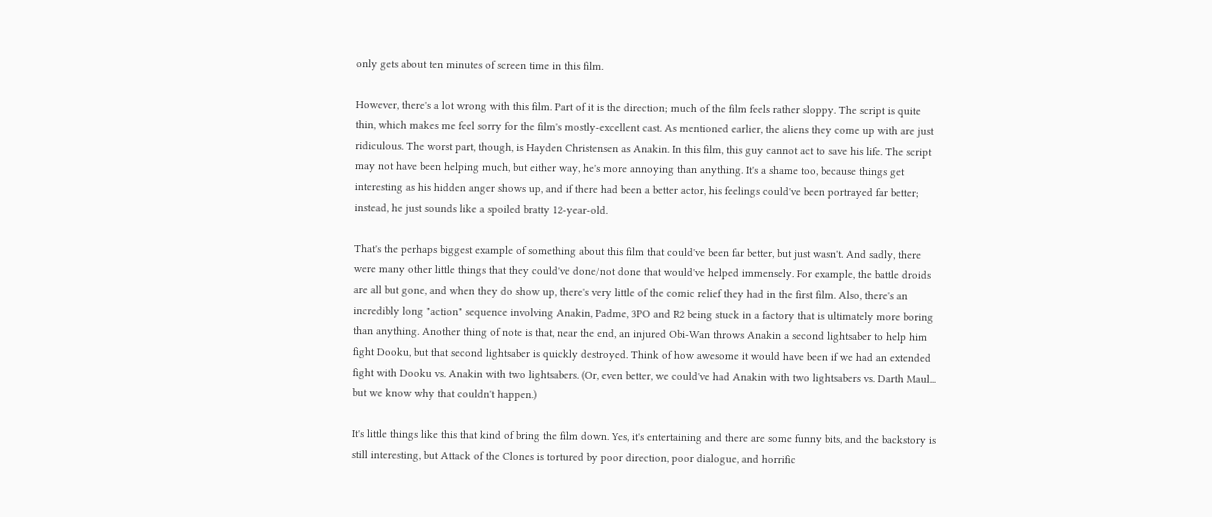only gets about ten minutes of screen time in this film.

However, there's a lot wrong with this film. Part of it is the direction; much of the film feels rather sloppy. The script is quite thin, which makes me feel sorry for the film's mostly-excellent cast. As mentioned earlier, the aliens they come up with are just ridiculous. The worst part, though, is Hayden Christensen as Anakin. In this film, this guy cannot act to save his life. The script may not have been helping much, but either way, he's more annoying than anything. It's a shame too, because things get interesting as his hidden anger shows up, and if there had been a better actor, his feelings could've been portrayed far better; instead, he just sounds like a spoiled bratty 12-year-old.

That's the perhaps biggest example of something about this film that could've been far better, but just wasn't. And sadly, there were many other little things that they could've done/not done that would've helped immensely. For example, the battle droids are all but gone, and when they do show up, there's very little of the comic relief they had in the first film. Also, there's an incredibly long "action" sequence involving Anakin, Padme, 3PO and R2 being stuck in a factory that is ultimately more boring than anything. Another thing of note is that, near the end, an injured Obi-Wan throws Anakin a second lightsaber to help him fight Dooku, but that second lightsaber is quickly destroyed. Think of how awesome it would have been if we had an extended fight with Dooku vs. Anakin with two lightsabers. (Or, even better, we could've had Anakin with two lightsabers vs. Darth Maul... but we know why that couldn't happen.)

It's little things like this that kind of bring the film down. Yes, it's entertaining and there are some funny bits, and the backstory is still interesting, but Attack of the Clones is tortured by poor direction, poor dialogue, and horrific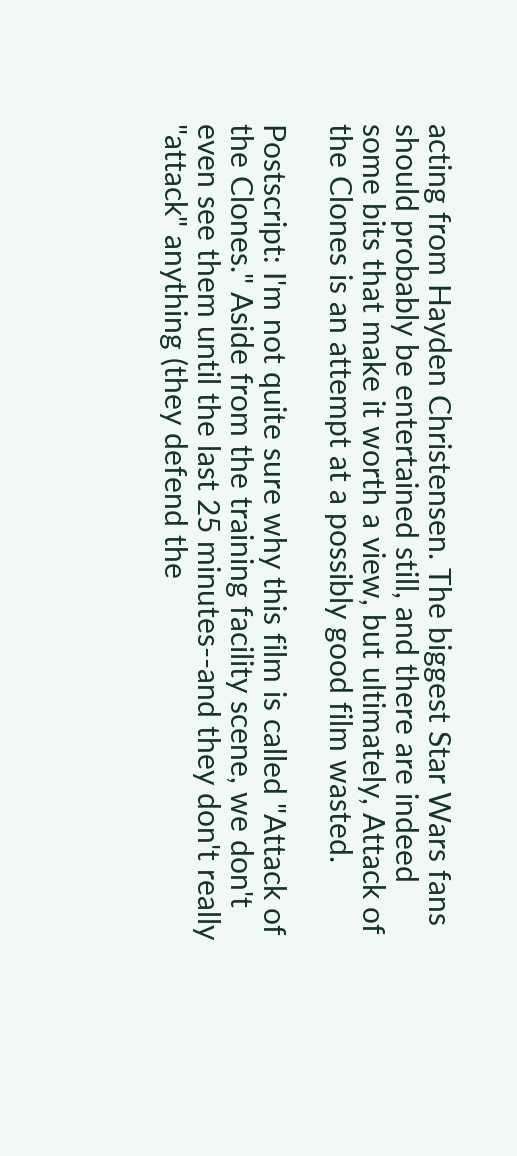acting from Hayden Christensen. The biggest Star Wars fans should probably be entertained still, and there are indeed some bits that make it worth a view, but ultimately, Attack of the Clones is an attempt at a possibly good film wasted.

Postscript: I'm not quite sure why this film is called "Attack of the Clones." Aside from the training facility scene, we don't even see them until the last 25 minutes--and they don't really "attack" anything (they defend the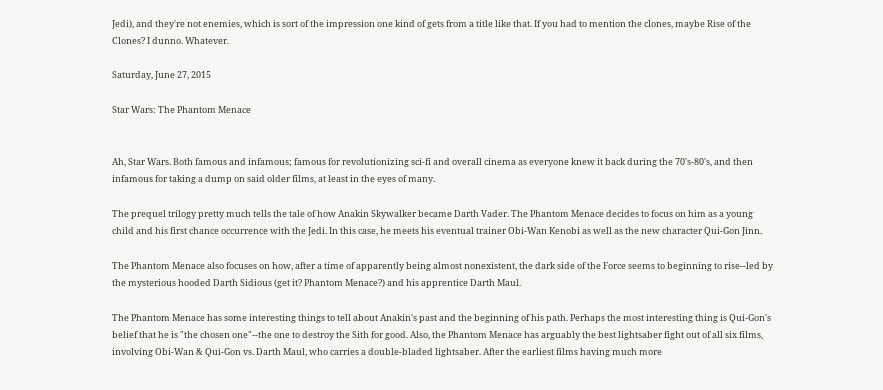Jedi), and they're not enemies, which is sort of the impression one kind of gets from a title like that. If you had to mention the clones, maybe Rise of the Clones? I dunno. Whatever.

Saturday, June 27, 2015

Star Wars: The Phantom Menace


Ah, Star Wars. Both famous and infamous; famous for revolutionizing sci-fi and overall cinema as everyone knew it back during the 70's-80's, and then infamous for taking a dump on said older films, at least in the eyes of many.

The prequel trilogy pretty much tells the tale of how Anakin Skywalker became Darth Vader. The Phantom Menace decides to focus on him as a young child and his first chance occurrence with the Jedi. In this case, he meets his eventual trainer Obi-Wan Kenobi as well as the new character Qui-Gon Jinn.

The Phantom Menace also focuses on how, after a time of apparently being almost nonexistent, the dark side of the Force seems to beginning to rise--led by the mysterious hooded Darth Sidious (get it? Phantom Menace?) and his apprentice Darth Maul.

The Phantom Menace has some interesting things to tell about Anakin's past and the beginning of his path. Perhaps the most interesting thing is Qui-Gon's belief that he is "the chosen one"--the one to destroy the Sith for good. Also, the Phantom Menace has arguably the best lightsaber fight out of all six films, involving Obi-Wan & Qui-Gon vs. Darth Maul, who carries a double-bladed lightsaber. After the earliest films having much more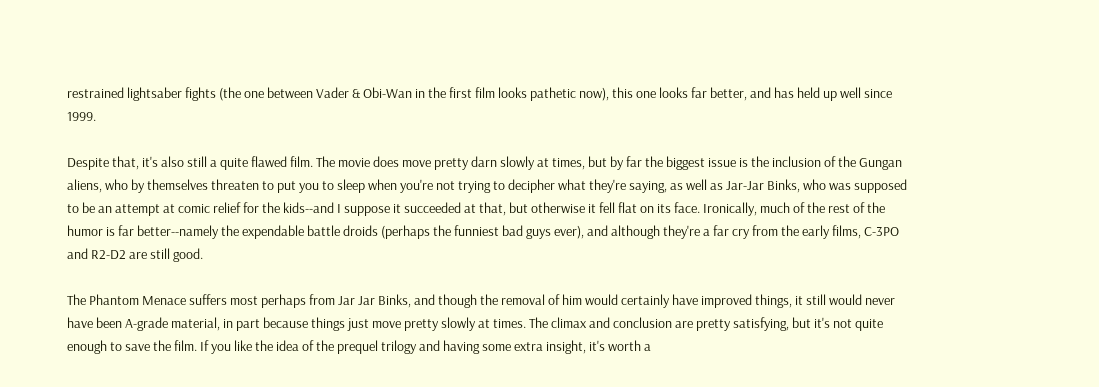restrained lightsaber fights (the one between Vader & Obi-Wan in the first film looks pathetic now), this one looks far better, and has held up well since 1999.

Despite that, it's also still a quite flawed film. The movie does move pretty darn slowly at times, but by far the biggest issue is the inclusion of the Gungan aliens, who by themselves threaten to put you to sleep when you're not trying to decipher what they're saying, as well as Jar-Jar Binks, who was supposed to be an attempt at comic relief for the kids--and I suppose it succeeded at that, but otherwise it fell flat on its face. Ironically, much of the rest of the humor is far better--namely the expendable battle droids (perhaps the funniest bad guys ever), and although they're a far cry from the early films, C-3PO and R2-D2 are still good.

The Phantom Menace suffers most perhaps from Jar Jar Binks, and though the removal of him would certainly have improved things, it still would never have been A-grade material, in part because things just move pretty slowly at times. The climax and conclusion are pretty satisfying, but it's not quite enough to save the film. If you like the idea of the prequel trilogy and having some extra insight, it's worth a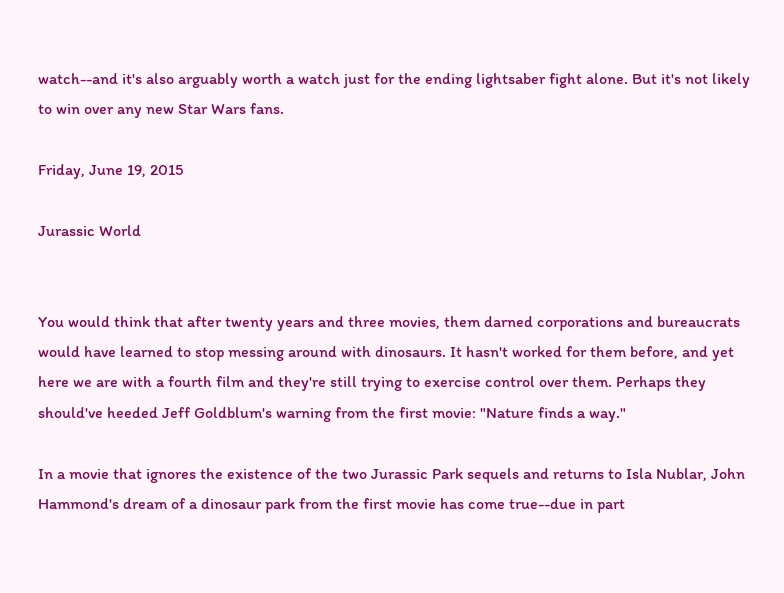watch--and it's also arguably worth a watch just for the ending lightsaber fight alone. But it's not likely to win over any new Star Wars fans.

Friday, June 19, 2015

Jurassic World


You would think that after twenty years and three movies, them darned corporations and bureaucrats would have learned to stop messing around with dinosaurs. It hasn't worked for them before, and yet here we are with a fourth film and they're still trying to exercise control over them. Perhaps they should've heeded Jeff Goldblum's warning from the first movie: "Nature finds a way."

In a movie that ignores the existence of the two Jurassic Park sequels and returns to Isla Nublar, John Hammond's dream of a dinosaur park from the first movie has come true--due in part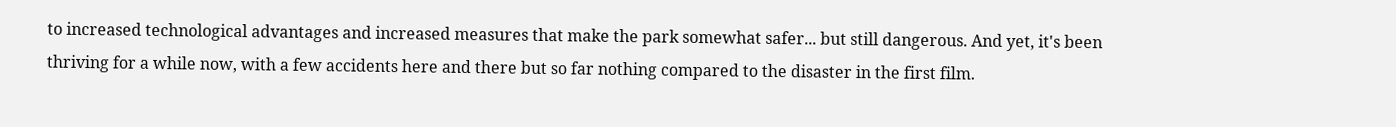to increased technological advantages and increased measures that make the park somewhat safer... but still dangerous. And yet, it's been thriving for a while now, with a few accidents here and there but so far nothing compared to the disaster in the first film.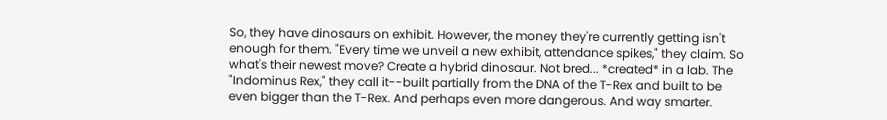So, they have dinosaurs on exhibit. However, the money they're currently getting isn't enough for them. "Every time we unveil a new exhibit, attendance spikes," they claim. So what's their newest move? Create a hybrid dinosaur. Not bred... *created* in a lab. The "Indominus Rex," they call it--built partially from the DNA of the T-Rex and built to be even bigger than the T-Rex. And perhaps even more dangerous. And way smarter.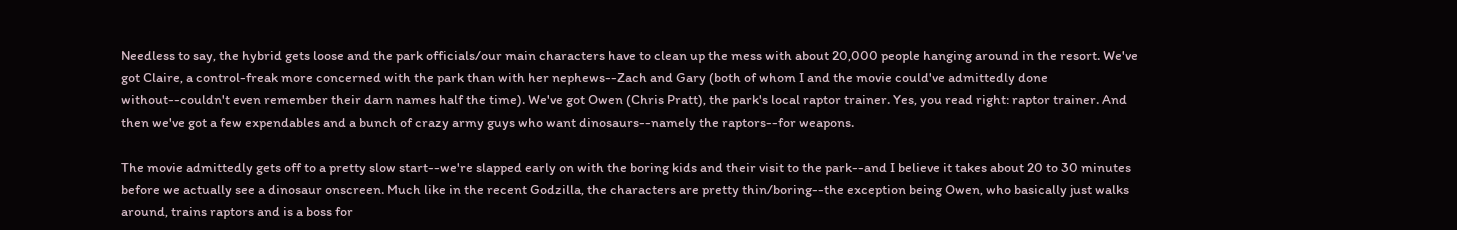Needless to say, the hybrid gets loose and the park officials/our main characters have to clean up the mess with about 20,000 people hanging around in the resort. We've got Claire, a control-freak more concerned with the park than with her nephews--Zach and Gary (both of whom I and the movie could've admittedly done without--couldn't even remember their darn names half the time). We've got Owen (Chris Pratt), the park's local raptor trainer. Yes, you read right: raptor trainer. And then we've got a few expendables and a bunch of crazy army guys who want dinosaurs--namely the raptors--for weapons.

The movie admittedly gets off to a pretty slow start--we're slapped early on with the boring kids and their visit to the park--and I believe it takes about 20 to 30 minutes before we actually see a dinosaur onscreen. Much like in the recent Godzilla, the characters are pretty thin/boring--the exception being Owen, who basically just walks around, trains raptors and is a boss for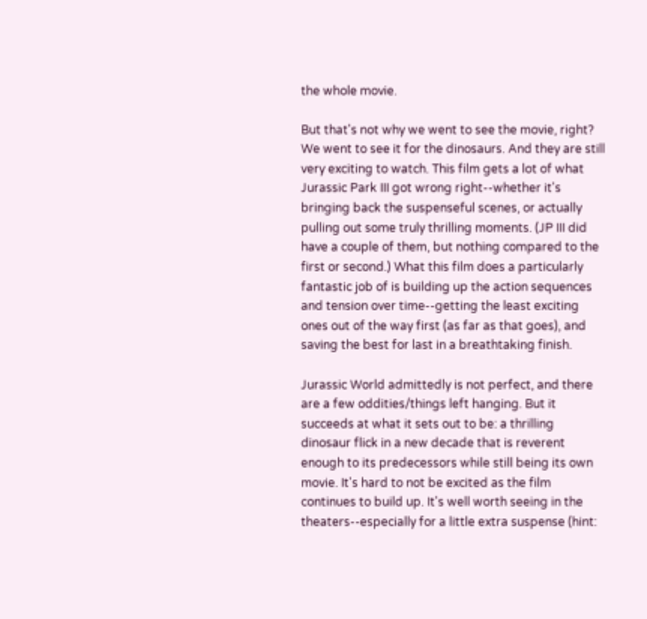the whole movie.

But that's not why we went to see the movie, right? We went to see it for the dinosaurs. And they are still very exciting to watch. This film gets a lot of what Jurassic Park III got wrong right--whether it's bringing back the suspenseful scenes, or actually pulling out some truly thrilling moments. (JP III did have a couple of them, but nothing compared to the first or second.) What this film does a particularly fantastic job of is building up the action sequences and tension over time--getting the least exciting ones out of the way first (as far as that goes), and saving the best for last in a breathtaking finish.

Jurassic World admittedly is not perfect, and there are a few oddities/things left hanging. But it succeeds at what it sets out to be: a thrilling dinosaur flick in a new decade that is reverent enough to its predecessors while still being its own movie. It's hard to not be excited as the film continues to build up. It's well worth seeing in the theaters--especially for a little extra suspense (hint: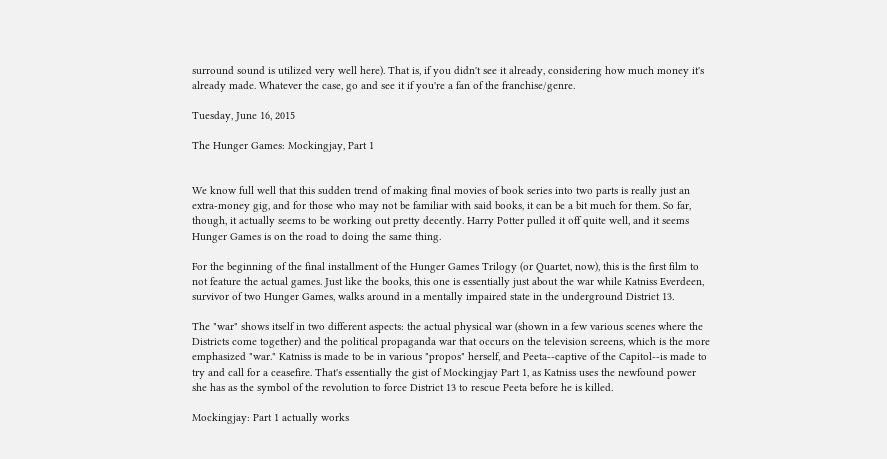surround sound is utilized very well here). That is, if you didn't see it already, considering how much money it's already made. Whatever the case, go and see it if you're a fan of the franchise/genre.

Tuesday, June 16, 2015

The Hunger Games: Mockingjay, Part 1


We know full well that this sudden trend of making final movies of book series into two parts is really just an extra-money gig, and for those who may not be familiar with said books, it can be a bit much for them. So far, though, it actually seems to be working out pretty decently. Harry Potter pulled it off quite well, and it seems Hunger Games is on the road to doing the same thing.

For the beginning of the final installment of the Hunger Games Trilogy (or Quartet, now), this is the first film to not feature the actual games. Just like the books, this one is essentially just about the war while Katniss Everdeen, survivor of two Hunger Games, walks around in a mentally impaired state in the underground District 13.

The "war" shows itself in two different aspects: the actual physical war (shown in a few various scenes where the Districts come together) and the political propaganda war that occurs on the television screens, which is the more emphasized "war." Katniss is made to be in various "propos" herself, and Peeta--captive of the Capitol--is made to try and call for a ceasefire. That's essentially the gist of Mockingjay Part 1, as Katniss uses the newfound power she has as the symbol of the revolution to force District 13 to rescue Peeta before he is killed.

Mockingjay: Part 1 actually works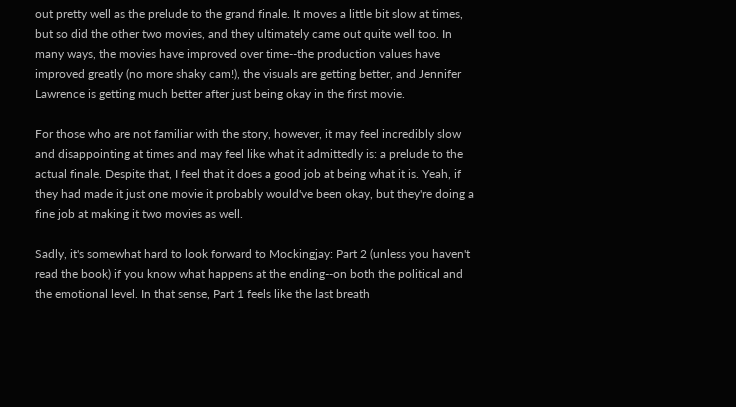out pretty well as the prelude to the grand finale. It moves a little bit slow at times, but so did the other two movies, and they ultimately came out quite well too. In many ways, the movies have improved over time--the production values have improved greatly (no more shaky cam!), the visuals are getting better, and Jennifer Lawrence is getting much better after just being okay in the first movie.

For those who are not familiar with the story, however, it may feel incredibly slow and disappointing at times and may feel like what it admittedly is: a prelude to the actual finale. Despite that, I feel that it does a good job at being what it is. Yeah, if they had made it just one movie it probably would've been okay, but they're doing a fine job at making it two movies as well.

Sadly, it's somewhat hard to look forward to Mockingjay: Part 2 (unless you haven't read the book) if you know what happens at the ending--on both the political and the emotional level. In that sense, Part 1 feels like the last breath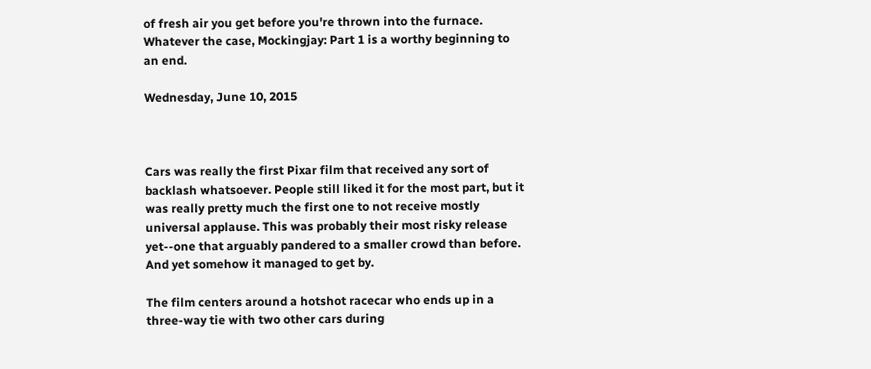of fresh air you get before you're thrown into the furnace. Whatever the case, Mockingjay: Part 1 is a worthy beginning to an end.

Wednesday, June 10, 2015



Cars was really the first Pixar film that received any sort of backlash whatsoever. People still liked it for the most part, but it was really pretty much the first one to not receive mostly universal applause. This was probably their most risky release yet--one that arguably pandered to a smaller crowd than before. And yet somehow it managed to get by.

The film centers around a hotshot racecar who ends up in a three-way tie with two other cars during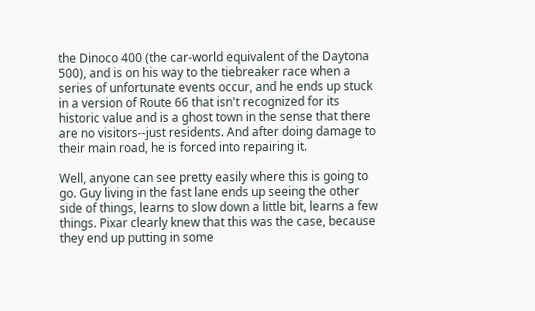the Dinoco 400 (the car-world equivalent of the Daytona 500), and is on his way to the tiebreaker race when a series of unfortunate events occur, and he ends up stuck in a version of Route 66 that isn't recognized for its historic value and is a ghost town in the sense that there are no visitors--just residents. And after doing damage to their main road, he is forced into repairing it.

Well, anyone can see pretty easily where this is going to go. Guy living in the fast lane ends up seeing the other side of things, learns to slow down a little bit, learns a few things. Pixar clearly knew that this was the case, because they end up putting in some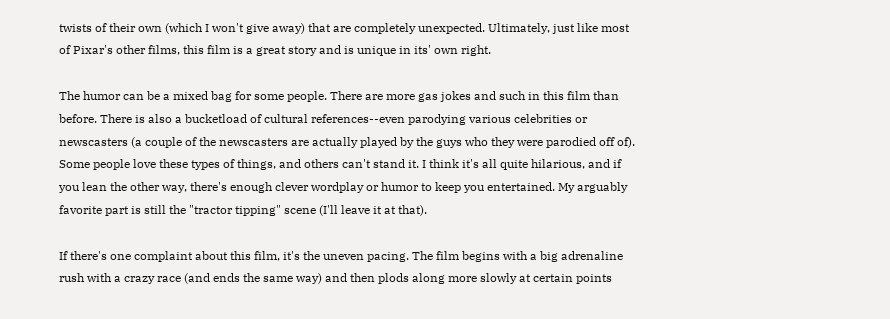twists of their own (which I won't give away) that are completely unexpected. Ultimately, just like most of Pixar's other films, this film is a great story and is unique in its' own right.

The humor can be a mixed bag for some people. There are more gas jokes and such in this film than before. There is also a bucketload of cultural references--even parodying various celebrities or newscasters (a couple of the newscasters are actually played by the guys who they were parodied off of). Some people love these types of things, and others can't stand it. I think it's all quite hilarious, and if you lean the other way, there's enough clever wordplay or humor to keep you entertained. My arguably favorite part is still the "tractor tipping" scene (I'll leave it at that).

If there's one complaint about this film, it's the uneven pacing. The film begins with a big adrenaline rush with a crazy race (and ends the same way) and then plods along more slowly at certain points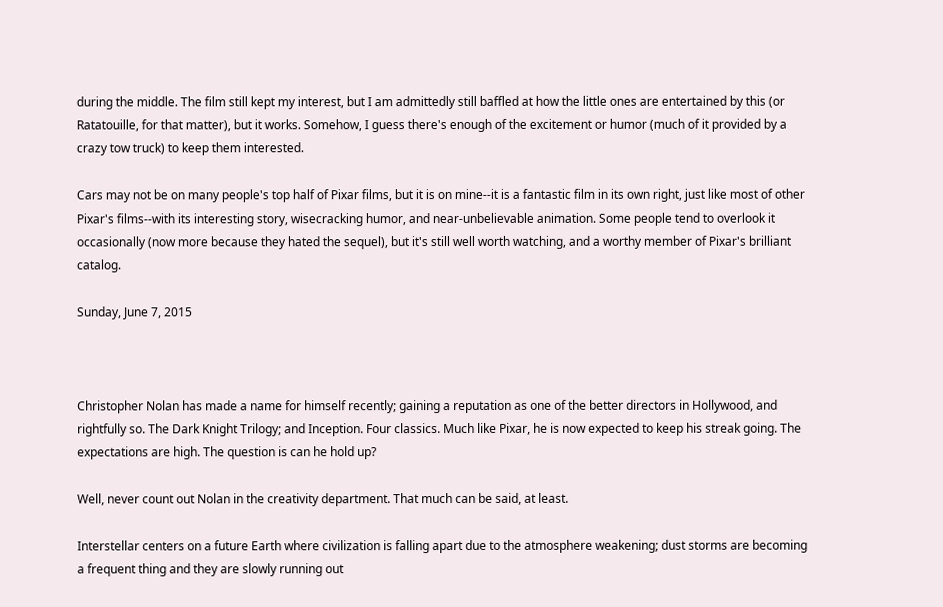during the middle. The film still kept my interest, but I am admittedly still baffled at how the little ones are entertained by this (or Ratatouille, for that matter), but it works. Somehow, I guess there's enough of the excitement or humor (much of it provided by a crazy tow truck) to keep them interested.

Cars may not be on many people's top half of Pixar films, but it is on mine--it is a fantastic film in its own right, just like most of other Pixar's films--with its interesting story, wisecracking humor, and near-unbelievable animation. Some people tend to overlook it occasionally (now more because they hated the sequel), but it's still well worth watching, and a worthy member of Pixar's brilliant catalog.

Sunday, June 7, 2015



Christopher Nolan has made a name for himself recently; gaining a reputation as one of the better directors in Hollywood, and rightfully so. The Dark Knight Trilogy; and Inception. Four classics. Much like Pixar, he is now expected to keep his streak going. The expectations are high. The question is can he hold up?

Well, never count out Nolan in the creativity department. That much can be said, at least.

Interstellar centers on a future Earth where civilization is falling apart due to the atmosphere weakening; dust storms are becoming a frequent thing and they are slowly running out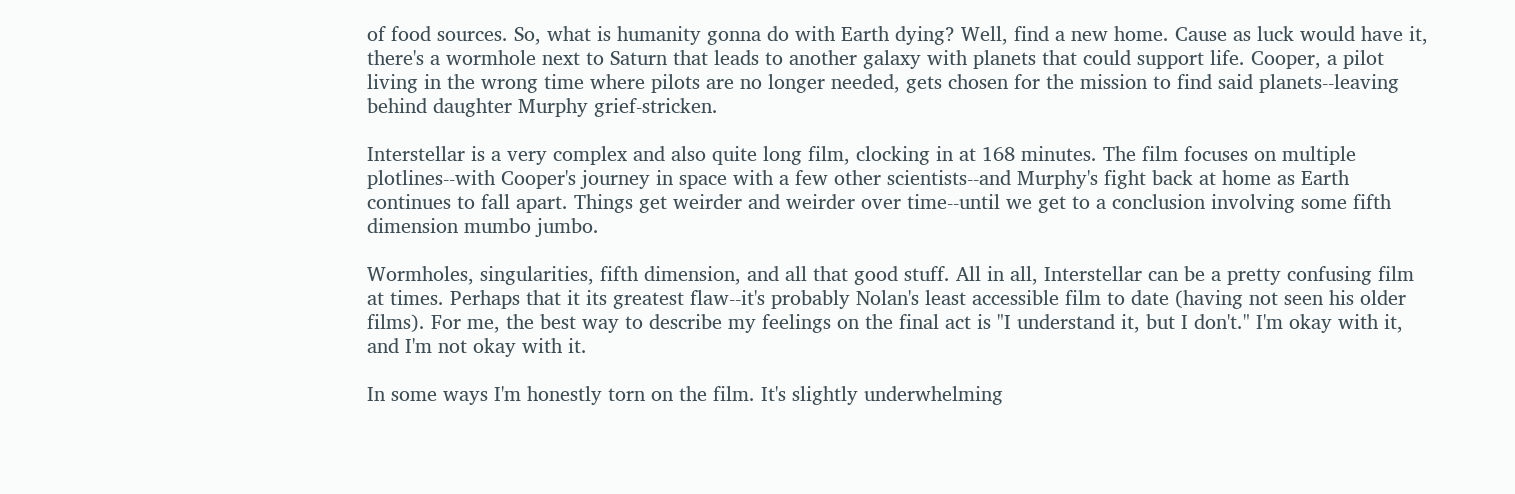of food sources. So, what is humanity gonna do with Earth dying? Well, find a new home. Cause as luck would have it, there's a wormhole next to Saturn that leads to another galaxy with planets that could support life. Cooper, a pilot living in the wrong time where pilots are no longer needed, gets chosen for the mission to find said planets--leaving behind daughter Murphy grief-stricken.

Interstellar is a very complex and also quite long film, clocking in at 168 minutes. The film focuses on multiple plotlines--with Cooper's journey in space with a few other scientists--and Murphy's fight back at home as Earth continues to fall apart. Things get weirder and weirder over time--until we get to a conclusion involving some fifth dimension mumbo jumbo.

Wormholes, singularities, fifth dimension, and all that good stuff. All in all, Interstellar can be a pretty confusing film at times. Perhaps that it its greatest flaw--it's probably Nolan's least accessible film to date (having not seen his older films). For me, the best way to describe my feelings on the final act is "I understand it, but I don't." I'm okay with it, and I'm not okay with it.

In some ways I'm honestly torn on the film. It's slightly underwhelming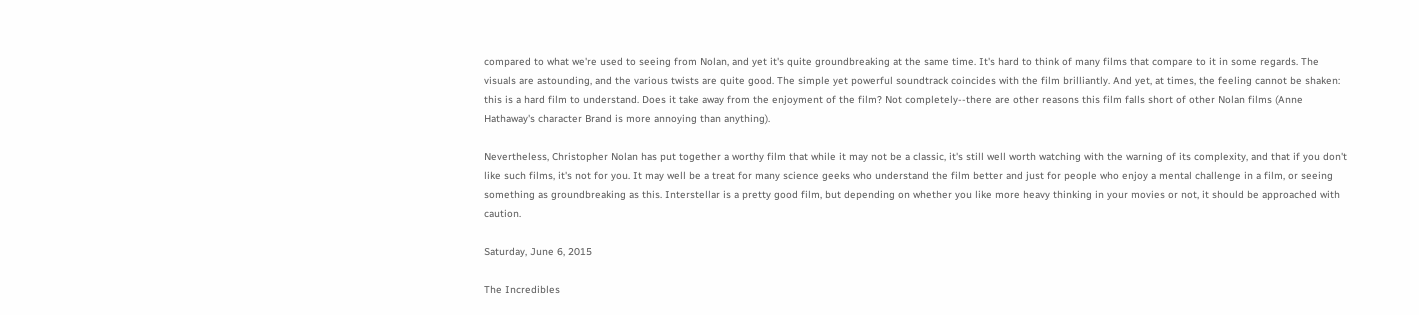compared to what we're used to seeing from Nolan, and yet it's quite groundbreaking at the same time. It's hard to think of many films that compare to it in some regards. The visuals are astounding, and the various twists are quite good. The simple yet powerful soundtrack coincides with the film brilliantly. And yet, at times, the feeling cannot be shaken: this is a hard film to understand. Does it take away from the enjoyment of the film? Not completely--there are other reasons this film falls short of other Nolan films (Anne Hathaway's character Brand is more annoying than anything).

Nevertheless, Christopher Nolan has put together a worthy film that while it may not be a classic, it's still well worth watching with the warning of its complexity, and that if you don't like such films, it's not for you. It may well be a treat for many science geeks who understand the film better and just for people who enjoy a mental challenge in a film, or seeing something as groundbreaking as this. Interstellar is a pretty good film, but depending on whether you like more heavy thinking in your movies or not, it should be approached with caution.

Saturday, June 6, 2015

The Incredibles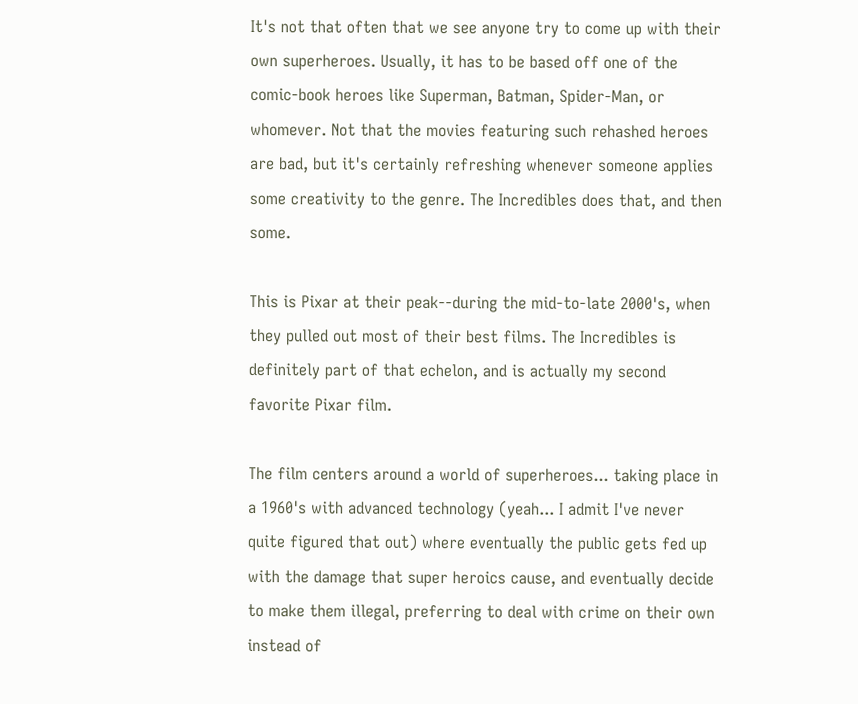It's not that often that we see anyone try to come up with their own superheroes. Usually, it has to be based off one of the comic-book heroes like Superman, Batman, Spider-Man, or whomever. Not that the movies featuring such rehashed heroes are bad, but it's certainly refreshing whenever someone applies some creativity to the genre. The Incredibles does that, and then some.

This is Pixar at their peak--during the mid-to-late 2000's, when they pulled out most of their best films. The Incredibles is definitely part of that echelon, and is actually my second favorite Pixar film.

The film centers around a world of superheroes... taking place in a 1960's with advanced technology (yeah... I admit I've never quite figured that out) where eventually the public gets fed up with the damage that super heroics cause, and eventually decide to make them illegal, preferring to deal with crime on their own instead of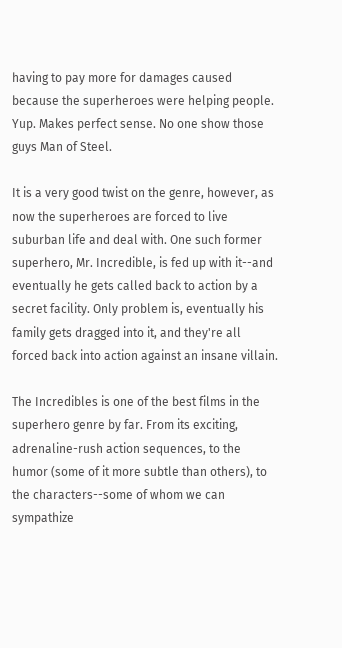having to pay more for damages caused because the superheroes were helping people. Yup. Makes perfect sense. No one show those guys Man of Steel.

It is a very good twist on the genre, however, as now the superheroes are forced to live suburban life and deal with. One such former superhero, Mr. Incredible, is fed up with it--and eventually he gets called back to action by a secret facility. Only problem is, eventually his family gets dragged into it, and they're all forced back into action against an insane villain.

The Incredibles is one of the best films in the superhero genre by far. From its exciting, adrenaline-rush action sequences, to the humor (some of it more subtle than others), to the characters--some of whom we can sympathize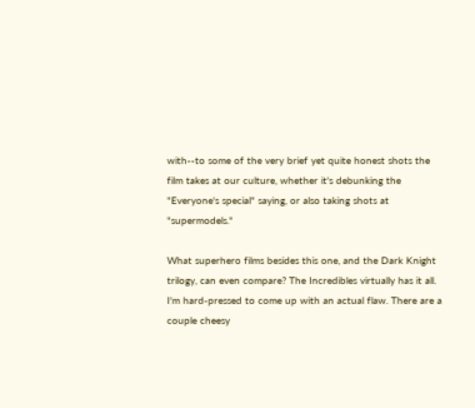with--to some of the very brief yet quite honest shots the film takes at our culture, whether it's debunking the "Everyone's special" saying, or also taking shots at "supermodels."

What superhero films besides this one, and the Dark Knight trilogy, can even compare? The Incredibles virtually has it all. I'm hard-pressed to come up with an actual flaw. There are a couple cheesy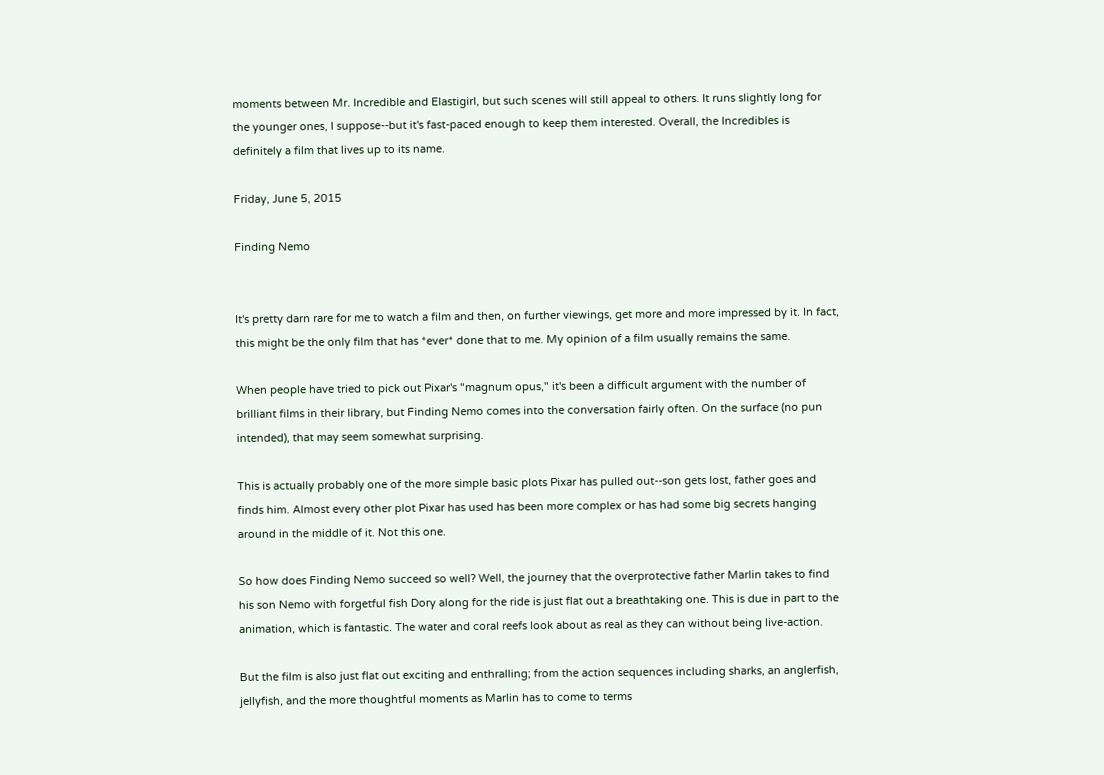moments between Mr. Incredible and Elastigirl, but such scenes will still appeal to others. It runs slightly long for the younger ones, I suppose--but it's fast-paced enough to keep them interested. Overall, the Incredibles is definitely a film that lives up to its name.

Friday, June 5, 2015

Finding Nemo


It's pretty darn rare for me to watch a film and then, on further viewings, get more and more impressed by it. In fact, this might be the only film that has *ever* done that to me. My opinion of a film usually remains the same.

When people have tried to pick out Pixar's "magnum opus," it's been a difficult argument with the number of brilliant films in their library, but Finding Nemo comes into the conversation fairly often. On the surface (no pun intended), that may seem somewhat surprising.

This is actually probably one of the more simple basic plots Pixar has pulled out--son gets lost, father goes and finds him. Almost every other plot Pixar has used has been more complex or has had some big secrets hanging around in the middle of it. Not this one.

So how does Finding Nemo succeed so well? Well, the journey that the overprotective father Marlin takes to find his son Nemo with forgetful fish Dory along for the ride is just flat out a breathtaking one. This is due in part to the animation, which is fantastic. The water and coral reefs look about as real as they can without being live-action.

But the film is also just flat out exciting and enthralling; from the action sequences including sharks, an anglerfish, jellyfish, and the more thoughtful moments as Marlin has to come to terms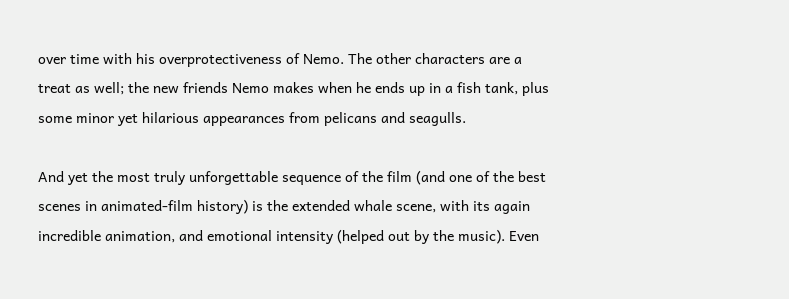over time with his overprotectiveness of Nemo. The other characters are a treat as well; the new friends Nemo makes when he ends up in a fish tank, plus some minor yet hilarious appearances from pelicans and seagulls.

And yet the most truly unforgettable sequence of the film (and one of the best scenes in animated-film history) is the extended whale scene, with its again incredible animation, and emotional intensity (helped out by the music). Even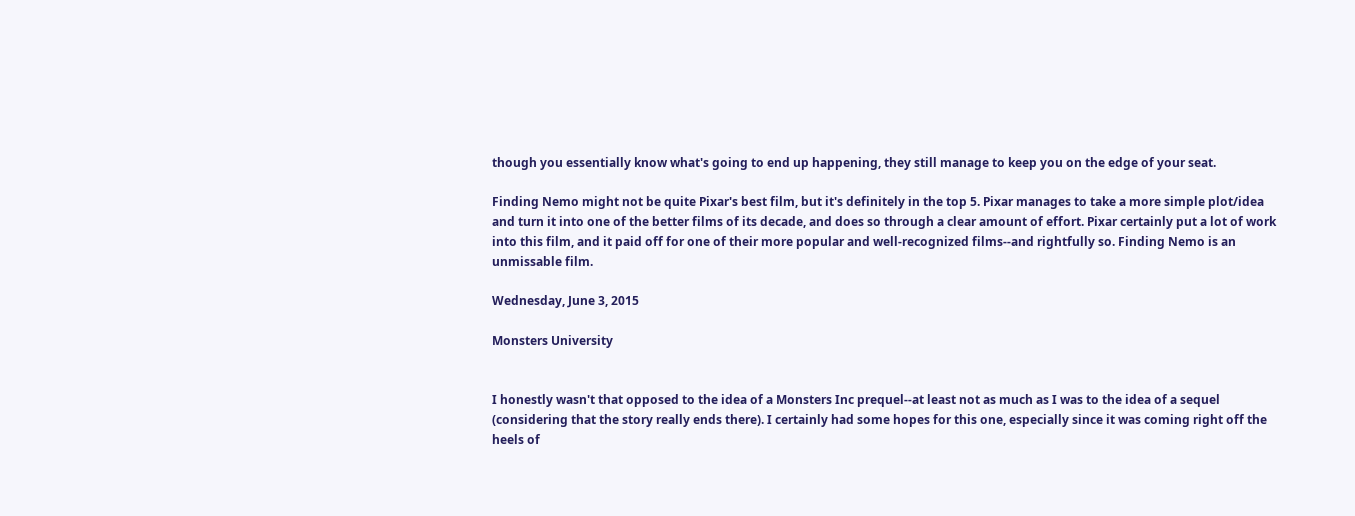though you essentially know what's going to end up happening, they still manage to keep you on the edge of your seat.

Finding Nemo might not be quite Pixar's best film, but it's definitely in the top 5. Pixar manages to take a more simple plot/idea and turn it into one of the better films of its decade, and does so through a clear amount of effort. Pixar certainly put a lot of work into this film, and it paid off for one of their more popular and well-recognized films--and rightfully so. Finding Nemo is an unmissable film.

Wednesday, June 3, 2015

Monsters University


I honestly wasn't that opposed to the idea of a Monsters Inc prequel--at least not as much as I was to the idea of a sequel (considering that the story really ends there). I certainly had some hopes for this one, especially since it was coming right off the heels of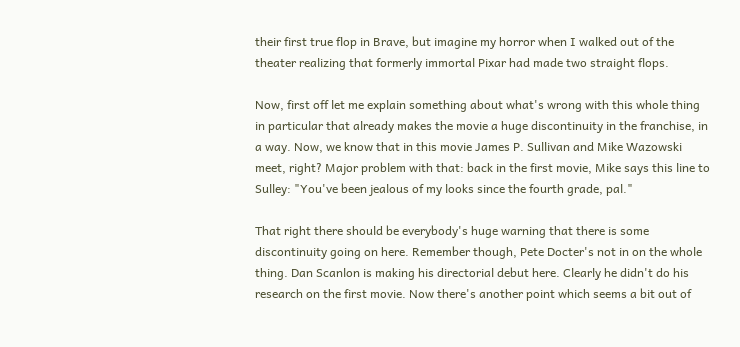their first true flop in Brave, but imagine my horror when I walked out of the theater realizing that formerly immortal Pixar had made two straight flops.

Now, first off let me explain something about what's wrong with this whole thing in particular that already makes the movie a huge discontinuity in the franchise, in a way. Now, we know that in this movie James P. Sullivan and Mike Wazowski meet, right? Major problem with that: back in the first movie, Mike says this line to Sulley: "You've been jealous of my looks since the fourth grade, pal."

That right there should be everybody's huge warning that there is some discontinuity going on here. Remember though, Pete Docter's not in on the whole thing. Dan Scanlon is making his directorial debut here. Clearly he didn't do his research on the first movie. Now there's another point which seems a bit out of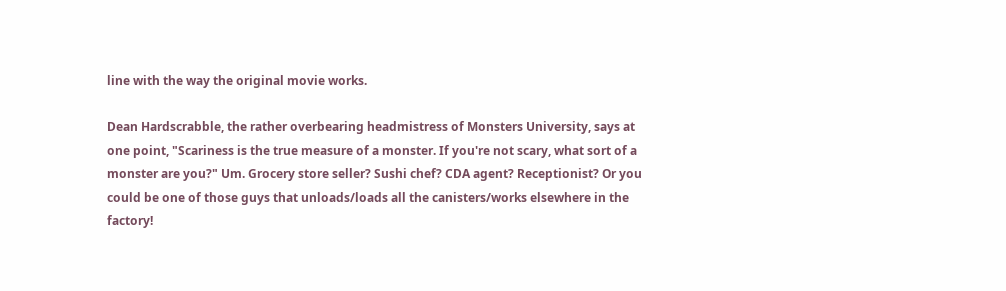line with the way the original movie works.

Dean Hardscrabble, the rather overbearing headmistress of Monsters University, says at one point, "Scariness is the true measure of a monster. If you're not scary, what sort of a monster are you?" Um. Grocery store seller? Sushi chef? CDA agent? Receptionist? Or you could be one of those guys that unloads/loads all the canisters/works elsewhere in the factory!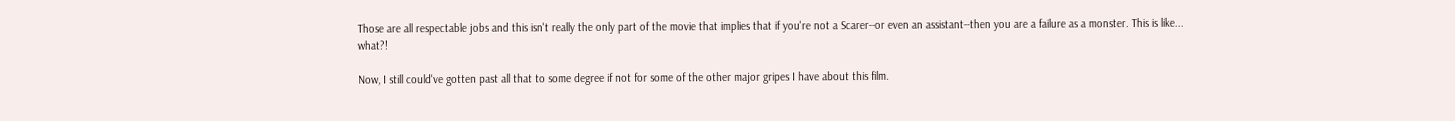Those are all respectable jobs and this isn't really the only part of the movie that implies that if you're not a Scarer--or even an assistant--then you are a failure as a monster. This is like... what?!

Now, I still could've gotten past all that to some degree if not for some of the other major gripes I have about this film.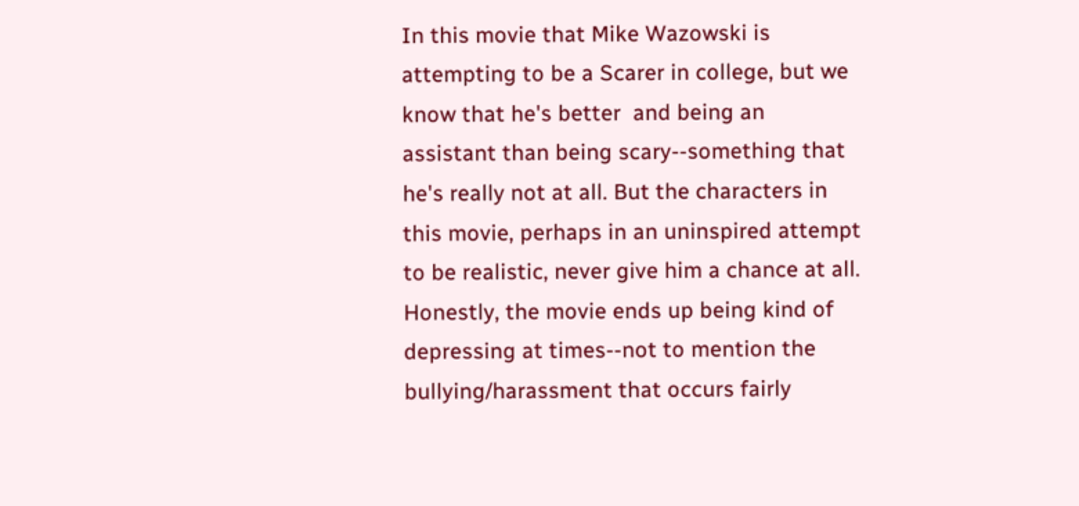In this movie that Mike Wazowski is attempting to be a Scarer in college, but we know that he's better  and being an assistant than being scary--something that he's really not at all. But the characters in this movie, perhaps in an uninspired attempt to be realistic, never give him a chance at all. Honestly, the movie ends up being kind of depressing at times--not to mention the bullying/harassment that occurs fairly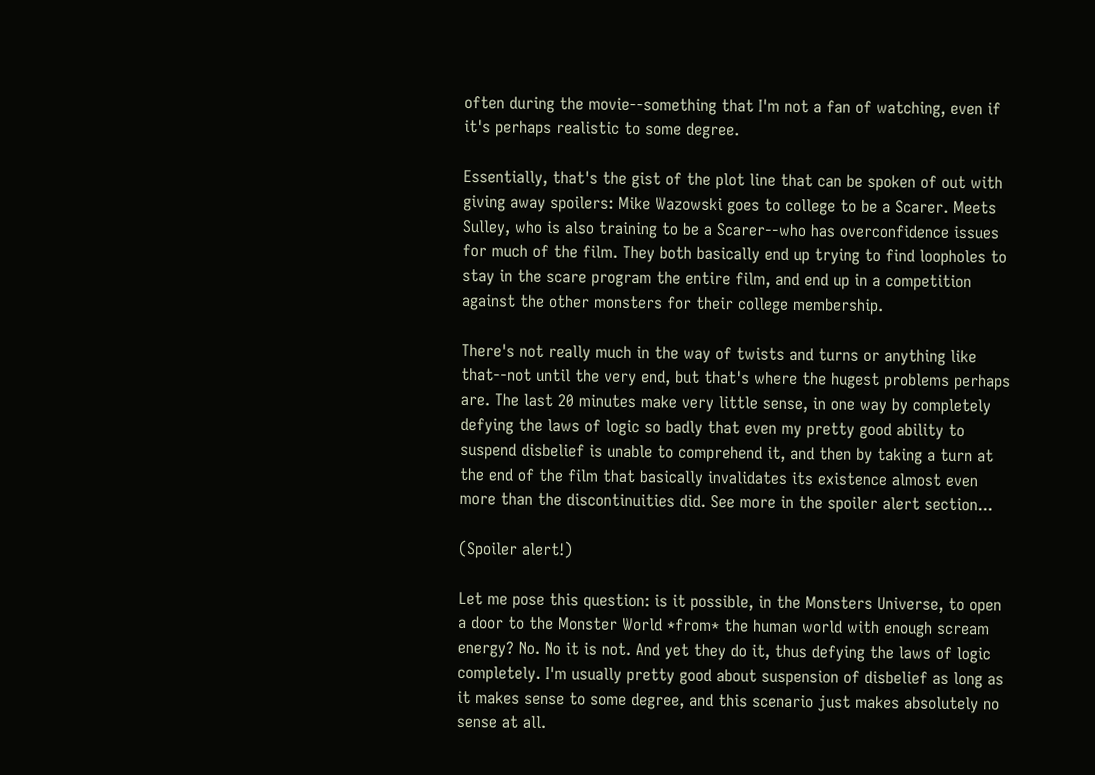often during the movie--something that I'm not a fan of watching, even if it's perhaps realistic to some degree.

Essentially, that's the gist of the plot line that can be spoken of out with giving away spoilers: Mike Wazowski goes to college to be a Scarer. Meets Sulley, who is also training to be a Scarer--who has overconfidence issues for much of the film. They both basically end up trying to find loopholes to stay in the scare program the entire film, and end up in a competition against the other monsters for their college membership.

There's not really much in the way of twists and turns or anything like that--not until the very end, but that's where the hugest problems perhaps are. The last 20 minutes make very little sense, in one way by completely defying the laws of logic so badly that even my pretty good ability to suspend disbelief is unable to comprehend it, and then by taking a turn at the end of the film that basically invalidates its existence almost even more than the discontinuities did. See more in the spoiler alert section...

(Spoiler alert!)

Let me pose this question: is it possible, in the Monsters Universe, to open a door to the Monster World *from* the human world with enough scream energy? No. No it is not. And yet they do it, thus defying the laws of logic completely. I'm usually pretty good about suspension of disbelief as long as it makes sense to some degree, and this scenario just makes absolutely no sense at all.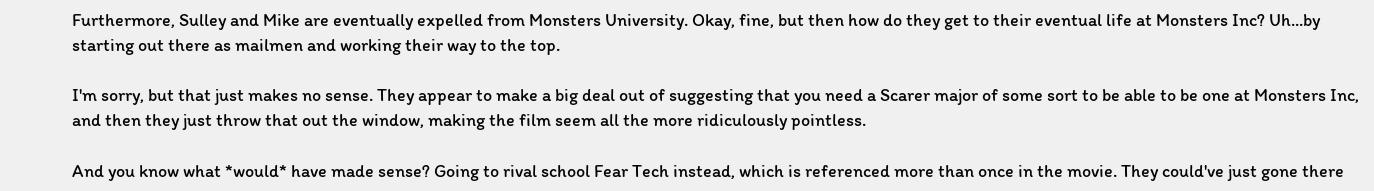Furthermore, Sulley and Mike are eventually expelled from Monsters University. Okay, fine, but then how do they get to their eventual life at Monsters Inc? Uh...by starting out there as mailmen and working their way to the top.

I'm sorry, but that just makes no sense. They appear to make a big deal out of suggesting that you need a Scarer major of some sort to be able to be one at Monsters Inc, and then they just throw that out the window, making the film seem all the more ridiculously pointless.

And you know what *would* have made sense? Going to rival school Fear Tech instead, which is referenced more than once in the movie. They could've just gone there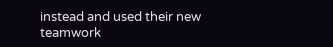instead and used their new teamwork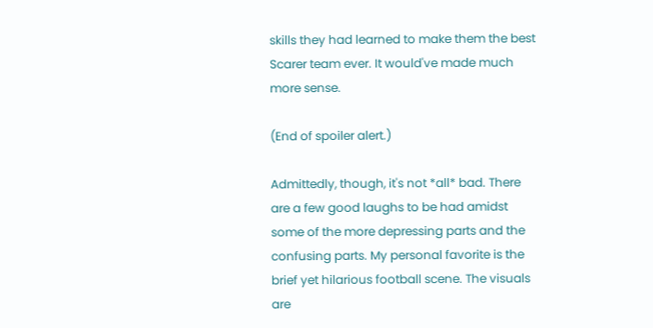skills they had learned to make them the best Scarer team ever. It would've made much more sense.

(End of spoiler alert.)

Admittedly, though, it's not *all* bad. There are a few good laughs to be had amidst some of the more depressing parts and the confusing parts. My personal favorite is the brief yet hilarious football scene. The visuals are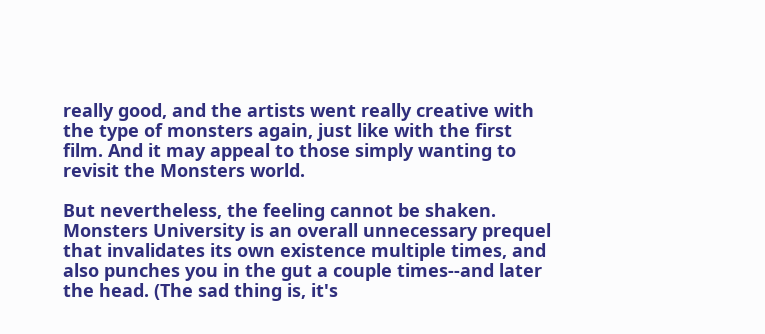really good, and the artists went really creative with the type of monsters again, just like with the first film. And it may appeal to those simply wanting to revisit the Monsters world.

But nevertheless, the feeling cannot be shaken. Monsters University is an overall unnecessary prequel that invalidates its own existence multiple times, and also punches you in the gut a couple times--and later the head. (The sad thing is, it's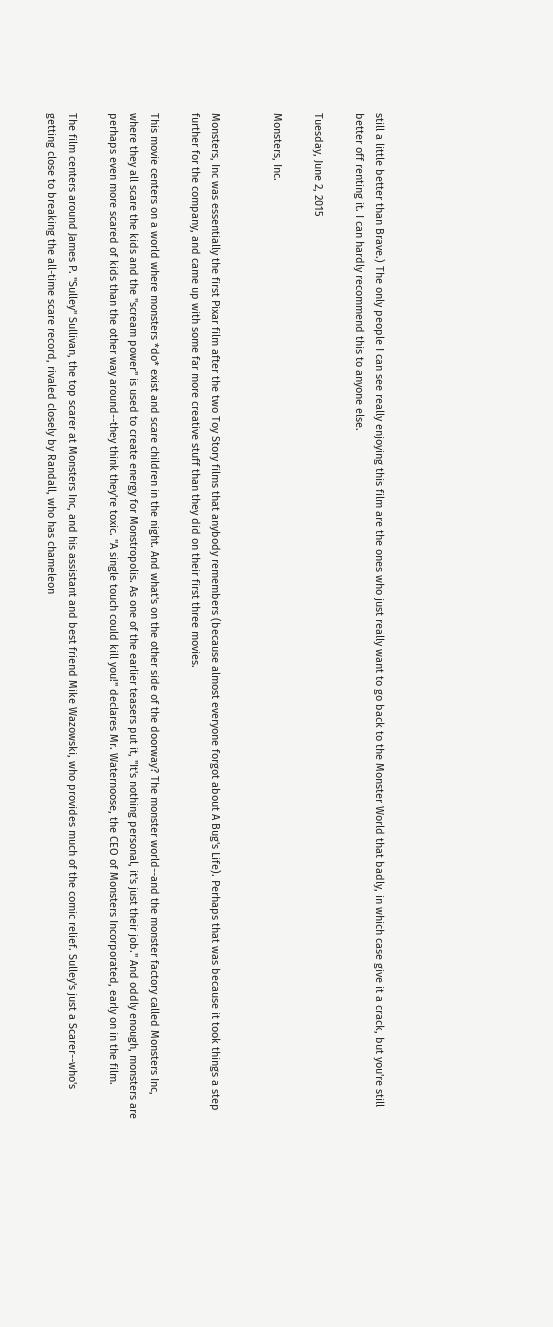still a little better than Brave.) The only people I can see really enjoying this film are the ones who just really want to go back to the Monster World that badly, in which case give it a crack, but you're still better off renting it. I can hardly recommend this to anyone else.

Tuesday, June 2, 2015

Monsters, Inc.


Monsters, Inc was essentially the first Pixar film after the two Toy Story films that anybody remembers (because almost everyone forgot about A Bug's Life). Perhaps that was because it took things a step further for the company, and came up with some far more creative stuff than they did on their first three movies.

This movie centers on a world where monsters *do* exist and scare children in the night. And what's on the other side of the doorway? The monster world--and the monster factory called Monsters Inc, where they all scare the kids and the "scream power" is used to create energy for Monstropolis. As one of the earlier teasers put it, "It's nothing personal, it's just their job." And oddly enough, monsters are perhaps even more scared of kids than the other way around--they think they're toxic. "A single touch could kill you!" declares Mr. Waternoose, the CEO of Monsters Incorporated, early on in the film.

The film centers around James P. "Sulley" Sullivan, the top scarer at Monsters Inc, and his assistant and best friend Mike Wazowski, who provides much of the comic relief. Sulley's just a Scarer--who's getting close to breaking the all-time scare record, rivaled closely by Randall, who has chameleon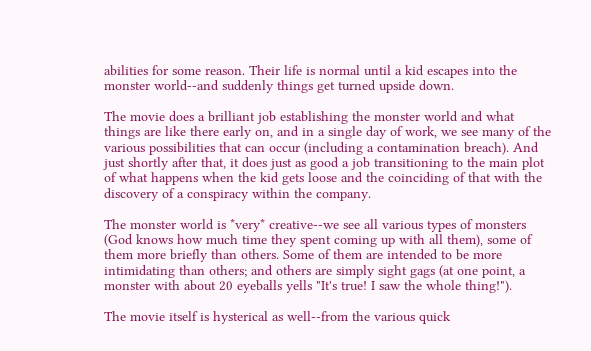abilities for some reason. Their life is normal until a kid escapes into the monster world--and suddenly things get turned upside down.

The movie does a brilliant job establishing the monster world and what things are like there early on, and in a single day of work, we see many of the various possibilities that can occur (including a contamination breach). And just shortly after that, it does just as good a job transitioning to the main plot of what happens when the kid gets loose and the coinciding of that with the discovery of a conspiracy within the company.

The monster world is *very* creative--we see all various types of monsters (God knows how much time they spent coming up with all them), some of them more briefly than others. Some of them are intended to be more intimidating than others; and others are simply sight gags (at one point, a monster with about 20 eyeballs yells "It's true! I saw the whole thing!").

The movie itself is hysterical as well--from the various quick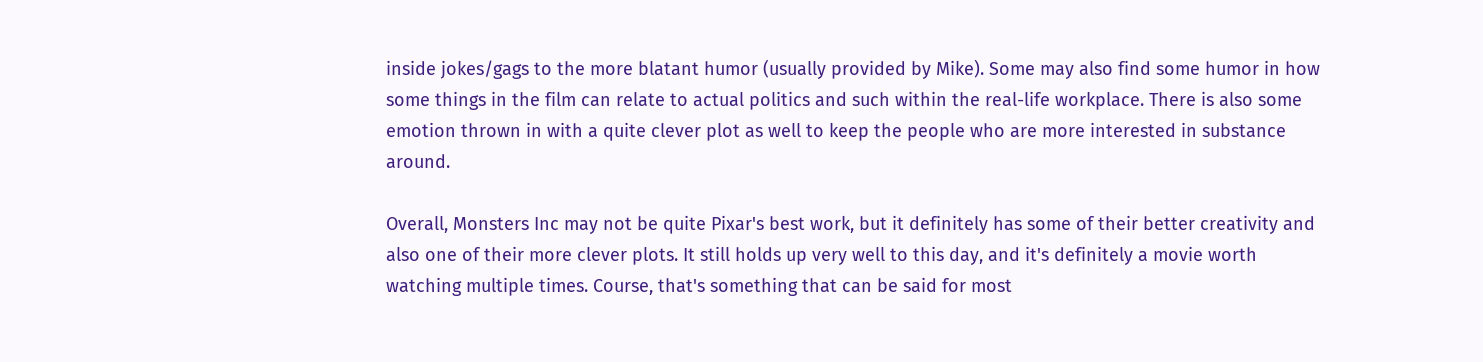inside jokes/gags to the more blatant humor (usually provided by Mike). Some may also find some humor in how some things in the film can relate to actual politics and such within the real-life workplace. There is also some emotion thrown in with a quite clever plot as well to keep the people who are more interested in substance around.

Overall, Monsters Inc may not be quite Pixar's best work, but it definitely has some of their better creativity and also one of their more clever plots. It still holds up very well to this day, and it's definitely a movie worth watching multiple times. Course, that's something that can be said for most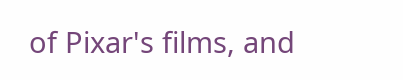of Pixar's films, and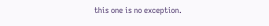this one is no exception.